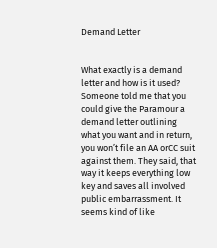Demand Letter


What exactly is a demand letter and how is it used? Someone told me that you could give the Paramour a demand letter outlining what you want and in return, you won’t file an AA orCC suit against them. They said, that way it keeps everything low key and saves all involved public embarrassment. It seems kind of like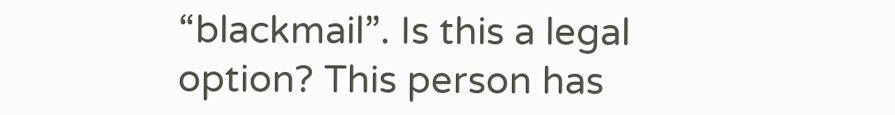“blackmail”. Is this a legal option? This person has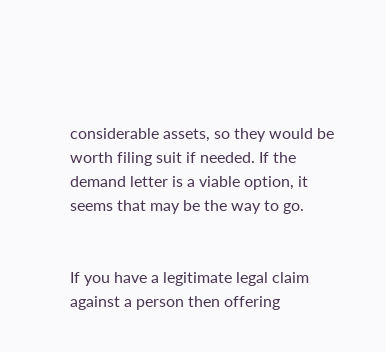considerable assets, so they would be worth filing suit if needed. If the demand letter is a viable option, it seems that may be the way to go.


If you have a legitimate legal claim against a person then offering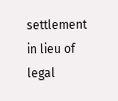settlement in lieu of legal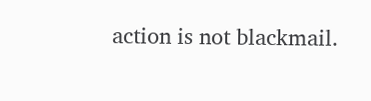action is not blackmail.